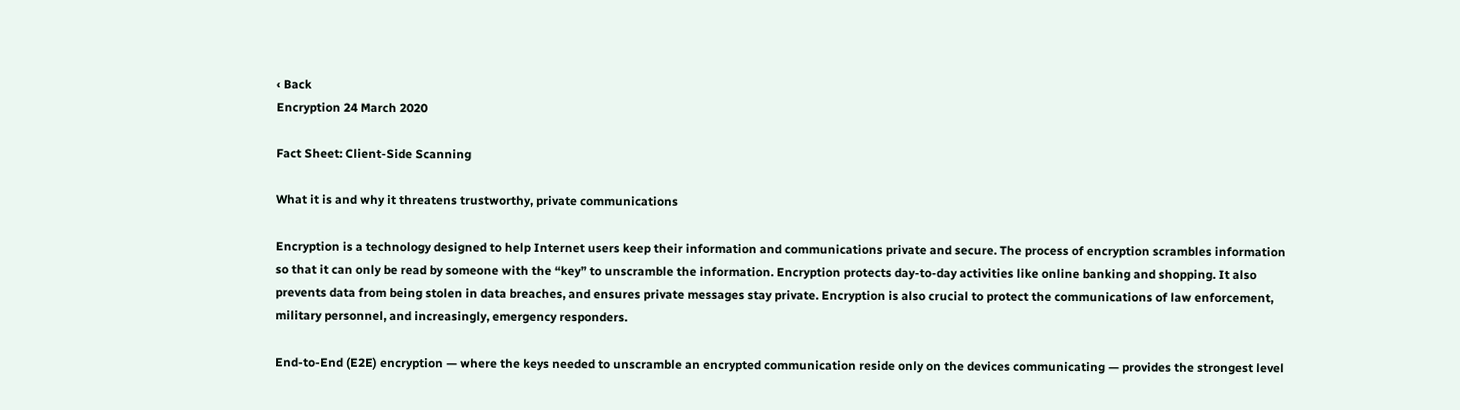‹ Back
Encryption 24 March 2020

Fact Sheet: Client-Side Scanning

What it is and why it threatens trustworthy, private communications

Encryption is a technology designed to help Internet users keep their information and communications private and secure. The process of encryption scrambles information so that it can only be read by someone with the “key” to unscramble the information. Encryption protects day-to-day activities like online banking and shopping. It also prevents data from being stolen in data breaches, and ensures private messages stay private. Encryption is also crucial to protect the communications of law enforcement, military personnel, and increasingly, emergency responders.

End-to-End (E2E) encryption — where the keys needed to unscramble an encrypted communication reside only on the devices communicating — provides the strongest level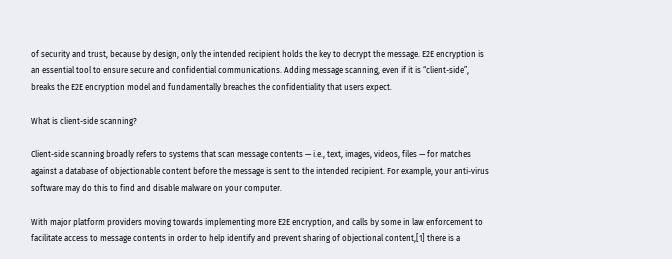of security and trust, because by design, only the intended recipient holds the key to decrypt the message. E2E encryption is an essential tool to ensure secure and confidential communications. Adding message scanning, even if it is “client-side”, breaks the E2E encryption model and fundamentally breaches the confidentiality that users expect.

What is client-side scanning?

Client-side scanning broadly refers to systems that scan message contents — i.e., text, images, videos, files — for matches against a database of objectionable content before the message is sent to the intended recipient. For example, your anti-virus software may do this to find and disable malware on your computer.

With major platform providers moving towards implementing more E2E encryption, and calls by some in law enforcement to facilitate access to message contents in order to help identify and prevent sharing of objectional content,[1] there is a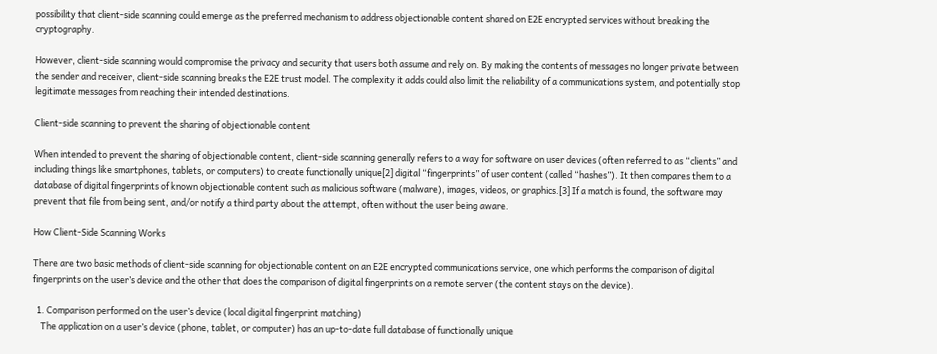possibility that client-side scanning could emerge as the preferred mechanism to address objectionable content shared on E2E encrypted services without breaking the cryptography.

However, client-side scanning would compromise the privacy and security that users both assume and rely on. By making the contents of messages no longer private between the sender and receiver, client-side scanning breaks the E2E trust model. The complexity it adds could also limit the reliability of a communications system, and potentially stop legitimate messages from reaching their intended destinations.

Client-side scanning to prevent the sharing of objectionable content

When intended to prevent the sharing of objectionable content, client-side scanning generally refers to a way for software on user devices (often referred to as “clients” and including things like smartphones, tablets, or computers) to create functionally unique[2] digital “fingerprints” of user content (called “hashes”). It then compares them to a database of digital fingerprints of known objectionable content such as malicious software (malware), images, videos, or graphics.[3] If a match is found, the software may prevent that file from being sent, and/or notify a third party about the attempt, often without the user being aware.

How Client-Side Scanning Works

There are two basic methods of client-side scanning for objectionable content on an E2E encrypted communications service, one which performs the comparison of digital fingerprints on the user’s device and the other that does the comparison of digital fingerprints on a remote server (the content stays on the device).

  1. Comparison performed on the user’s device (local digital fingerprint matching)
    The application on a user’s device (phone, tablet, or computer) has an up-to-date full database of functionally unique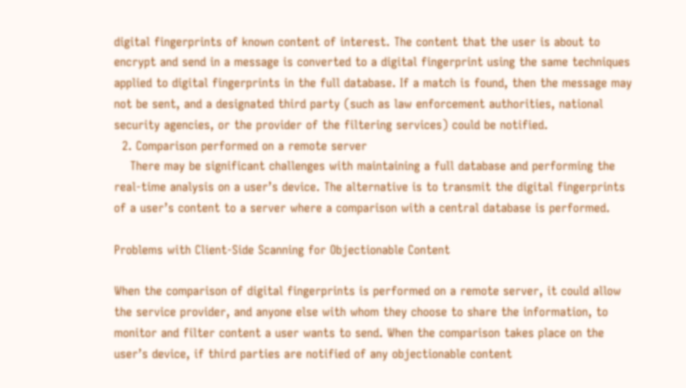digital fingerprints of known content of interest. The content that the user is about to encrypt and send in a message is converted to a digital fingerprint using the same techniques applied to digital fingerprints in the full database. If a match is found, then the message may not be sent, and a designated third party (such as law enforcement authorities, national security agencies, or the provider of the filtering services) could be notified.
  2. Comparison performed on a remote server
    There may be significant challenges with maintaining a full database and performing the real-time analysis on a user’s device. The alternative is to transmit the digital fingerprints of a user’s content to a server where a comparison with a central database is performed.

Problems with Client-Side Scanning for Objectionable Content

When the comparison of digital fingerprints is performed on a remote server, it could allow the service provider, and anyone else with whom they choose to share the information, to monitor and filter content a user wants to send. When the comparison takes place on the user’s device, if third parties are notified of any objectionable content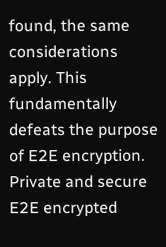found, the same considerations apply. This fundamentally defeats the purpose of E2E encryption. Private and secure E2E encrypted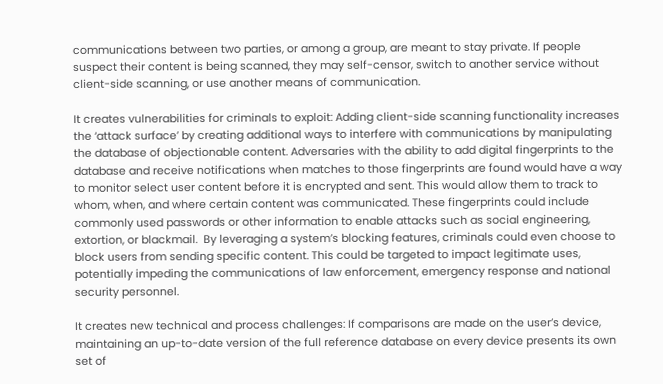communications between two parties, or among a group, are meant to stay private. If people suspect their content is being scanned, they may self-censor, switch to another service without client-side scanning, or use another means of communication.

It creates vulnerabilities for criminals to exploit: Adding client-side scanning functionality increases the ‘attack surface’ by creating additional ways to interfere with communications by manipulating the database of objectionable content. Adversaries with the ability to add digital fingerprints to the database and receive notifications when matches to those fingerprints are found would have a way to monitor select user content before it is encrypted and sent. This would allow them to track to whom, when, and where certain content was communicated. These fingerprints could include commonly used passwords or other information to enable attacks such as social engineering, extortion, or blackmail.  By leveraging a system’s blocking features, criminals could even choose to block users from sending specific content. This could be targeted to impact legitimate uses, potentially impeding the communications of law enforcement, emergency response and national security personnel.

It creates new technical and process challenges: If comparisons are made on the user’s device, maintaining an up-to-date version of the full reference database on every device presents its own set of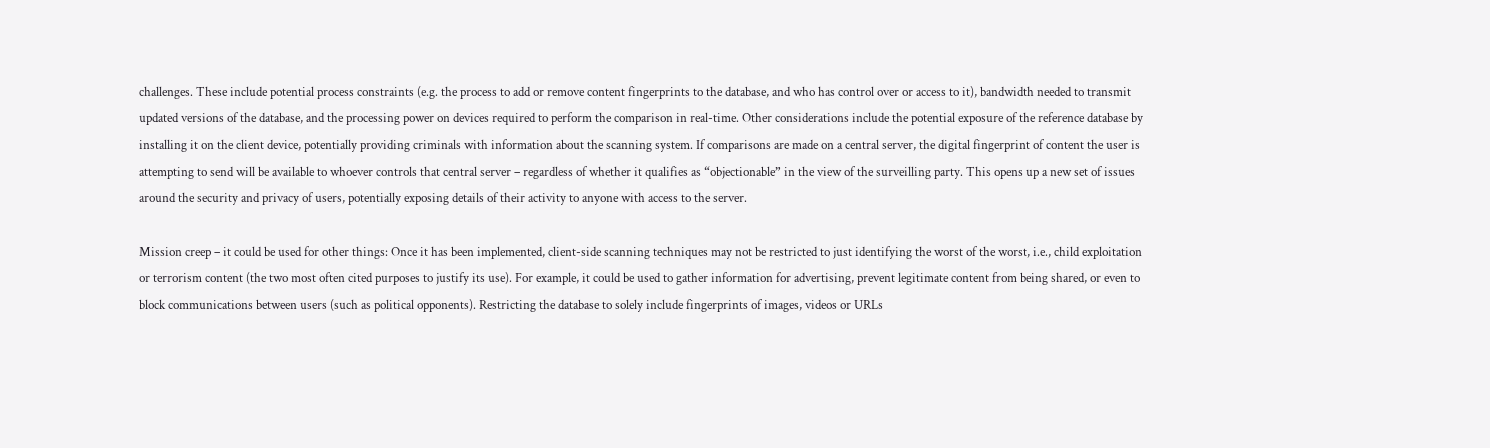challenges. These include potential process constraints (e.g. the process to add or remove content fingerprints to the database, and who has control over or access to it), bandwidth needed to transmit updated versions of the database, and the processing power on devices required to perform the comparison in real-time. Other considerations include the potential exposure of the reference database by installing it on the client device, potentially providing criminals with information about the scanning system. If comparisons are made on a central server, the digital fingerprint of content the user is attempting to send will be available to whoever controls that central server – regardless of whether it qualifies as “objectionable” in the view of the surveilling party. This opens up a new set of issues around the security and privacy of users, potentially exposing details of their activity to anyone with access to the server.

Mission creep – it could be used for other things: Once it has been implemented, client-side scanning techniques may not be restricted to just identifying the worst of the worst, i.e., child exploitation or terrorism content (the two most often cited purposes to justify its use). For example, it could be used to gather information for advertising, prevent legitimate content from being shared, or even to block communications between users (such as political opponents). Restricting the database to solely include fingerprints of images, videos or URLs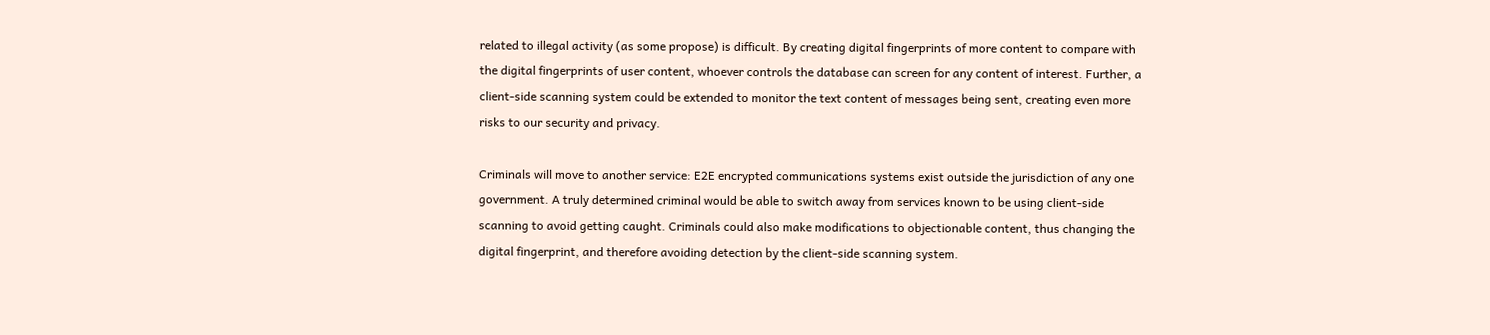related to illegal activity (as some propose) is difficult. By creating digital fingerprints of more content to compare with the digital fingerprints of user content, whoever controls the database can screen for any content of interest. Further, a client-side scanning system could be extended to monitor the text content of messages being sent, creating even more risks to our security and privacy.

Criminals will move to another service: E2E encrypted communications systems exist outside the jurisdiction of any one government. A truly determined criminal would be able to switch away from services known to be using client-side scanning to avoid getting caught. Criminals could also make modifications to objectionable content, thus changing the digital fingerprint, and therefore avoiding detection by the client-side scanning system.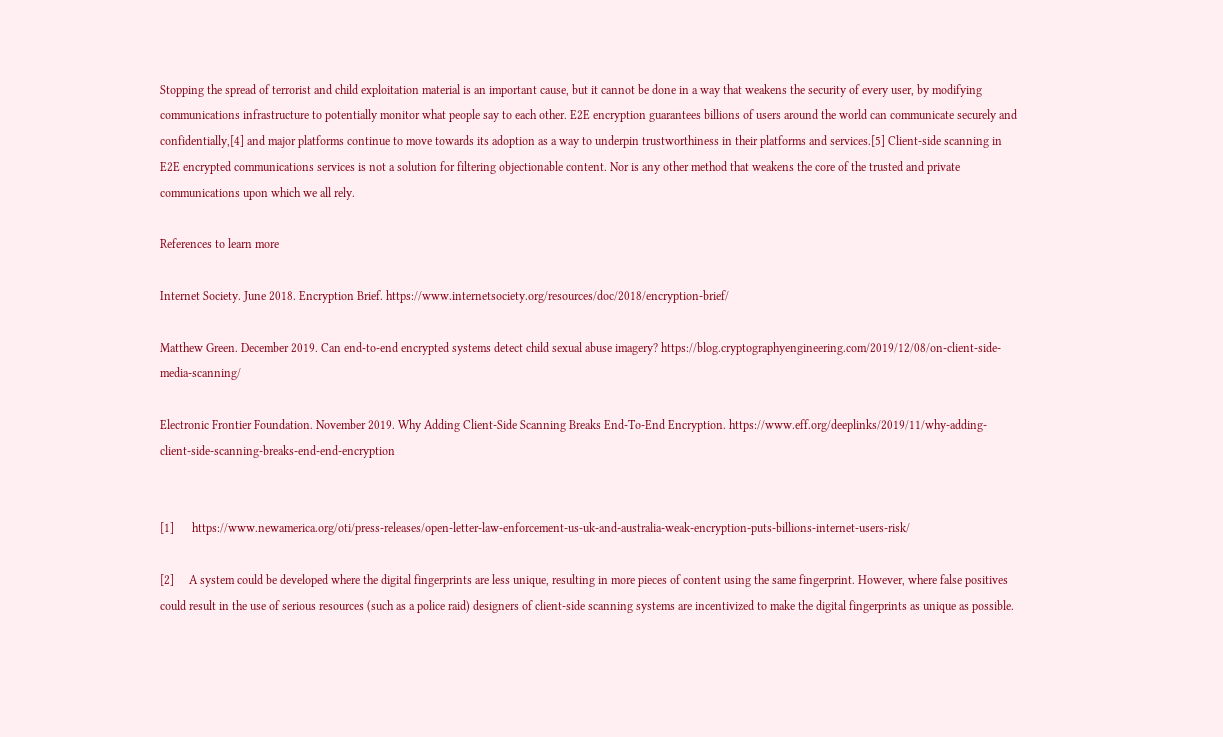Stopping the spread of terrorist and child exploitation material is an important cause, but it cannot be done in a way that weakens the security of every user, by modifying communications infrastructure to potentially monitor what people say to each other. E2E encryption guarantees billions of users around the world can communicate securely and confidentially,[4] and major platforms continue to move towards its adoption as a way to underpin trustworthiness in their platforms and services.[5] Client-side scanning in E2E encrypted communications services is not a solution for filtering objectionable content. Nor is any other method that weakens the core of the trusted and private communications upon which we all rely.

References to learn more

Internet Society. June 2018. Encryption Brief. https://www.internetsociety.org/resources/doc/2018/encryption-brief/

Matthew Green. December 2019. Can end-to-end encrypted systems detect child sexual abuse imagery? https://blog.cryptographyengineering.com/2019/12/08/on-client-side-media-scanning/

Electronic Frontier Foundation. November 2019. Why Adding Client-Side Scanning Breaks End-To-End Encryption. https://www.eff.org/deeplinks/2019/11/why-adding-client-side-scanning-breaks-end-end-encryption


[1]      https://www.newamerica.org/oti/press-releases/open-letter-law-enforcement-us-uk-and-australia-weak-encryption-puts-billions-internet-users-risk/

[2]     A system could be developed where the digital fingerprints are less unique, resulting in more pieces of content using the same fingerprint. However, where false positives could result in the use of serious resources (such as a police raid) designers of client-side scanning systems are incentivized to make the digital fingerprints as unique as possible.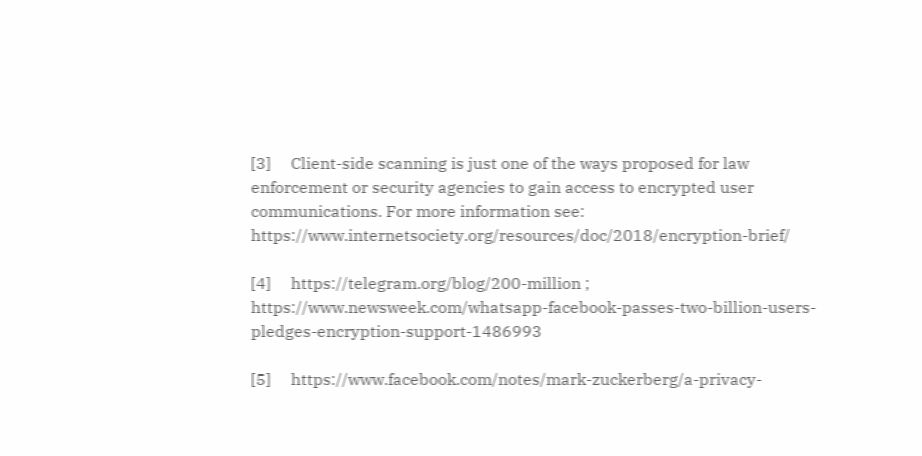[3]     Client-side scanning is just one of the ways proposed for law enforcement or security agencies to gain access to encrypted user communications. For more information see: https://www.internetsociety.org/resources/doc/2018/encryption-brief/

[4]     https://telegram.org/blog/200-million ; https://www.newsweek.com/whatsapp-facebook-passes-two-billion-users-pledges-encryption-support-1486993

[5]     https://www.facebook.com/notes/mark-zuckerberg/a-privacy-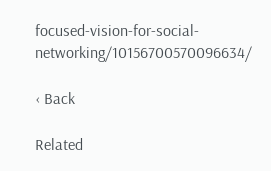focused-vision-for-social-networking/10156700570096634/

‹ Back

Related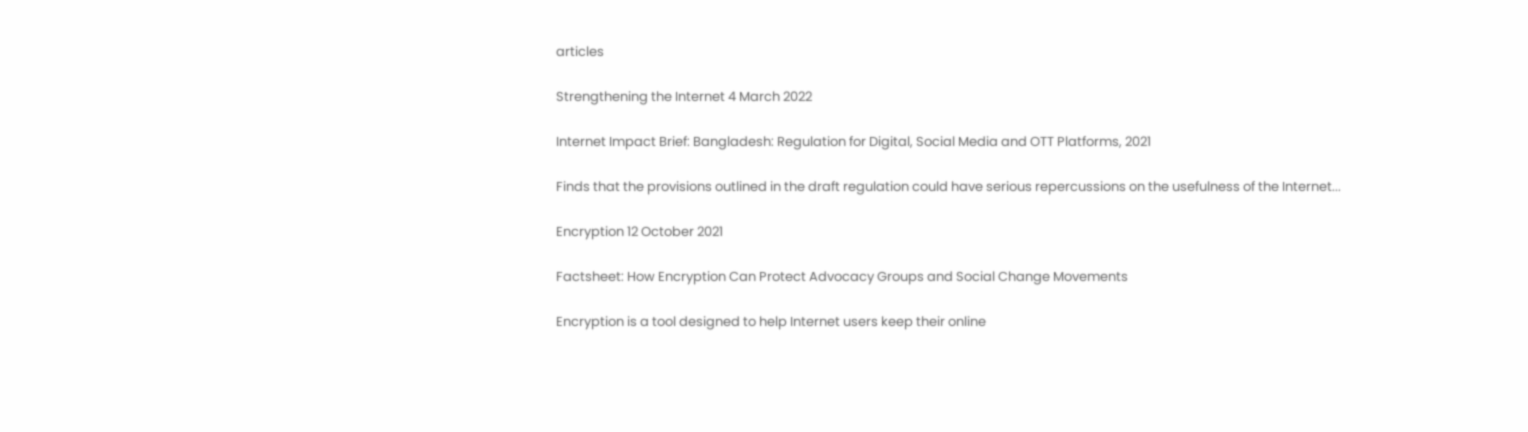articles

Strengthening the Internet 4 March 2022

Internet Impact Brief: Bangladesh: Regulation for Digital, Social Media and OTT Platforms, 2021

Finds that the provisions outlined in the draft regulation could have serious repercussions on the usefulness of the Internet...

Encryption 12 October 2021

Factsheet: How Encryption Can Protect Advocacy Groups and Social Change Movements

Encryption is a tool designed to help Internet users keep their online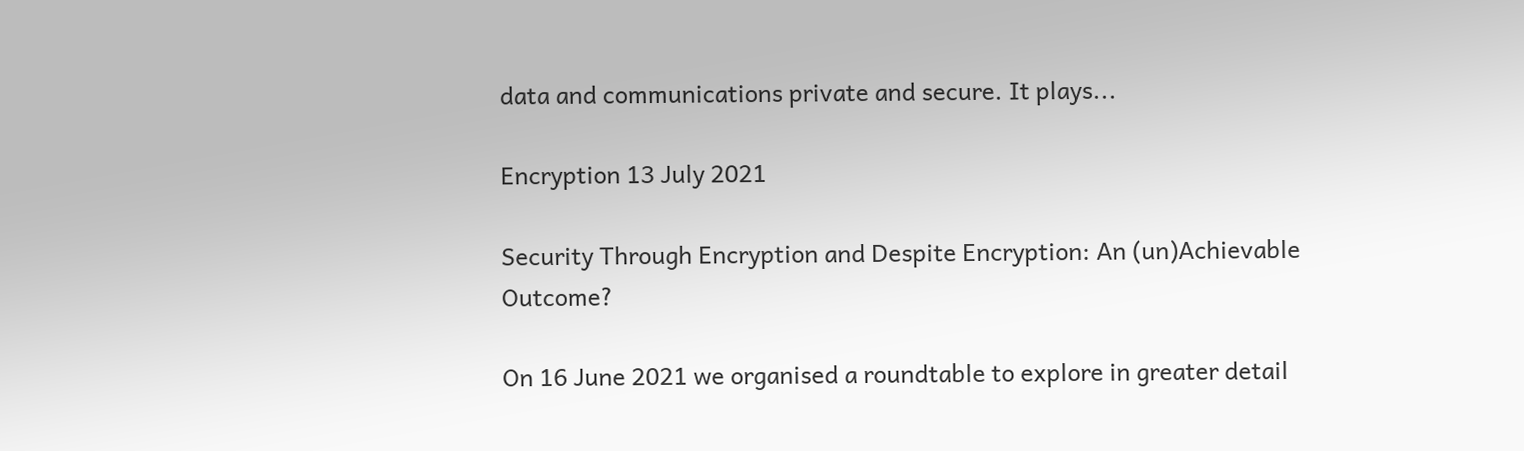data and communications private and secure. It plays...

Encryption 13 July 2021

Security Through Encryption and Despite Encryption: An (un)Achievable Outcome?

On 16 June 2021 we organised a roundtable to explore in greater detail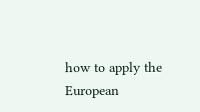how to apply the European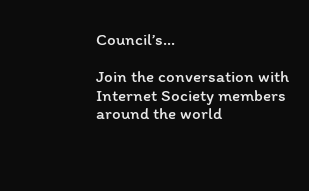Council’s...

Join the conversation with Internet Society members around the world